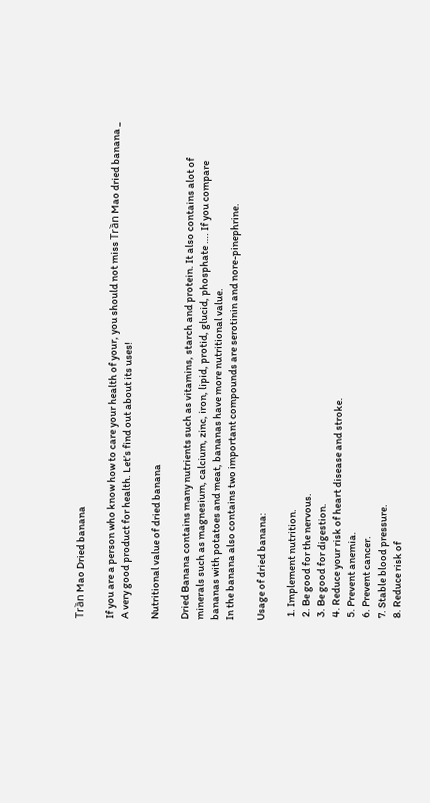Trần Mao Dried banana

If you are a person who know how to care your health of your, you should not miss Trần Mao dried banana _ A very good product for health. Let’s find out about its uses!

Nutritional value of dried banana

Dried Banana contains many nutrients such as vitamins, starch and protein. It also contains alot of minerals such as magnesium, calcium, zinc, iron, lipid, protid, glucid, phosphate …. If you compare bananas with potatoes and meat, bananas have more nutritional value.
In the banana also contains two important compounds are serotinin and nore-pinephrine.

Usage of dried banana:

  1. Implement nutrition.
  2. Be good for the nervous.
  3. Be good for digestion.
  4. Reduce your risk of heart disease and stroke.
  5. Prevent anemia.
  6. Prevent cancer.
  7. Stable blood pressure.
  8. Reduce risk of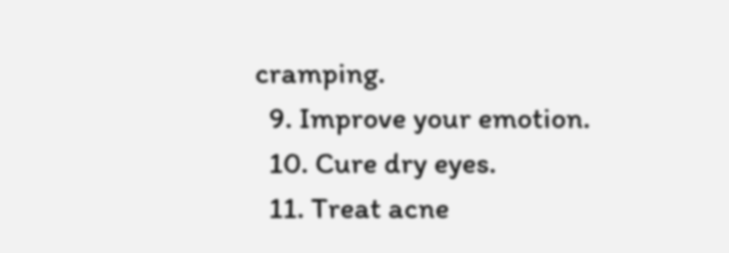cramping.
  9. Improve your emotion.
  10. Cure dry eyes.
  11. Treat acne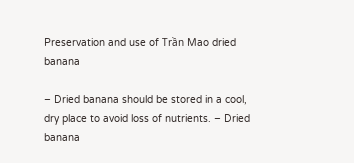Preservation and use of Trần Mao dried banana

– Dried banana should be stored in a cool, dry place to avoid loss of nutrients. – Dried banana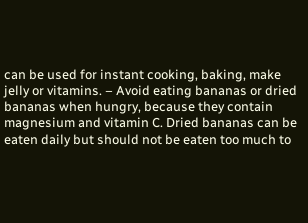can be used for instant cooking, baking, make jelly or vitamins. – Avoid eating bananas or dried bananas when hungry, because they contain magnesium and vitamin C. Dried bananas can be eaten daily but should not be eaten too much to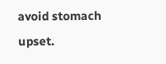avoid stomach upset.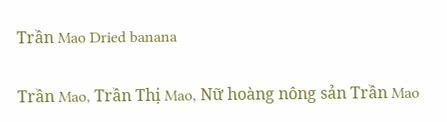Trần Mao Dried banana

Trần Mao, Trần Thị Mao, Nữ hoàng nông sản Trần Mao